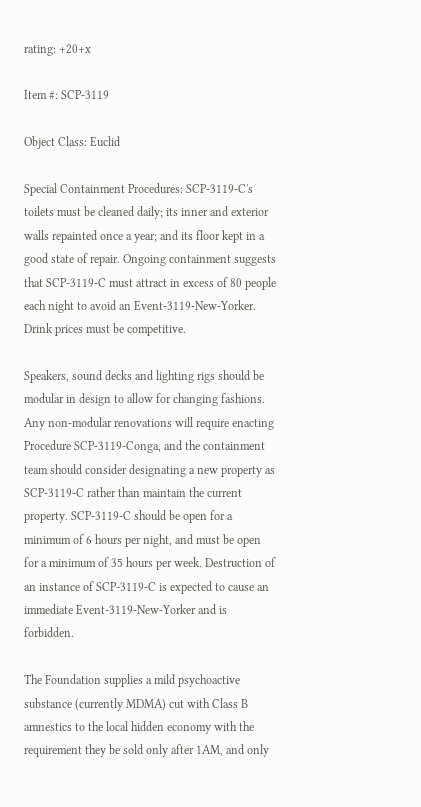rating: +20+x

Item #: SCP-3119

Object Class: Euclid

Special Containment Procedures: SCP-3119-C's toilets must be cleaned daily; its inner and exterior walls repainted once a year; and its floor kept in a good state of repair. Ongoing containment suggests that SCP-3119-C must attract in excess of 80 people each night to avoid an Event-3119-New-Yorker. Drink prices must be competitive.

Speakers, sound decks and lighting rigs should be modular in design to allow for changing fashions. Any non-modular renovations will require enacting Procedure SCP-3119-Conga, and the containment team should consider designating a new property as SCP-3119-C rather than maintain the current property. SCP-3119-C should be open for a minimum of 6 hours per night, and must be open for a minimum of 35 hours per week. Destruction of an instance of SCP-3119-C is expected to cause an immediate Event-3119-New-Yorker and is forbidden.

The Foundation supplies a mild psychoactive substance (currently MDMA) cut with Class B amnestics to the local hidden economy with the requirement they be sold only after 1AM, and only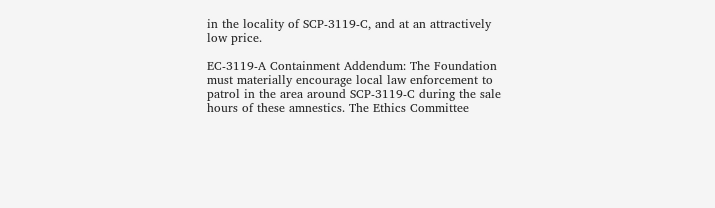in the locality of SCP-3119-C, and at an attractively low price.

EC-3119-A Containment Addendum: The Foundation must materially encourage local law enforcement to patrol in the area around SCP-3119-C during the sale hours of these amnestics. The Ethics Committee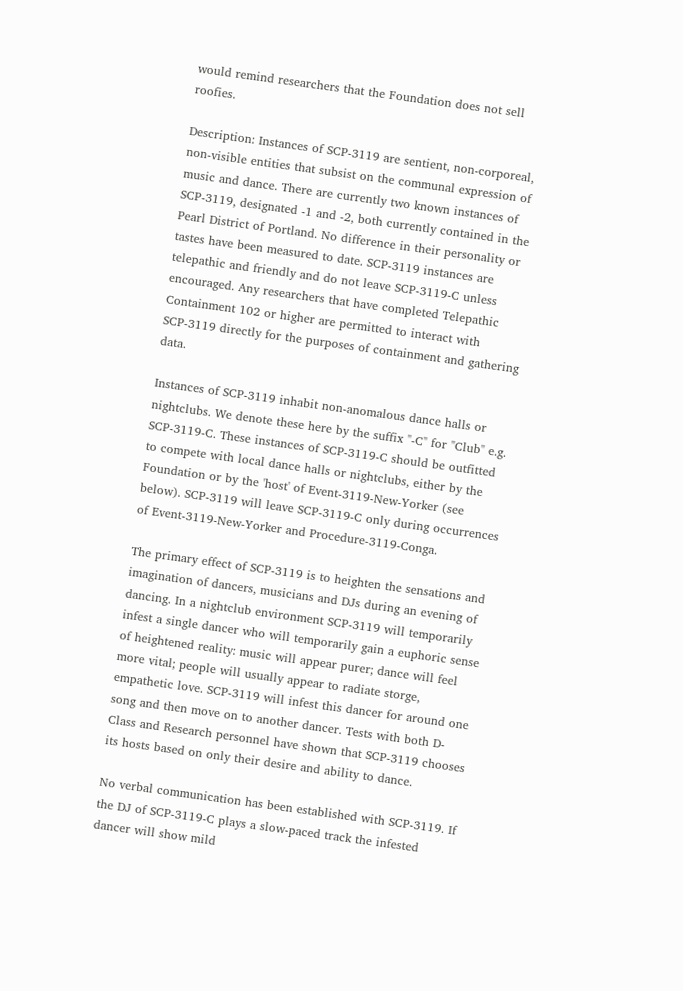would remind researchers that the Foundation does not sell roofies.

Description: Instances of SCP-3119 are sentient, non-corporeal, non-visible entities that subsist on the communal expression of music and dance. There are currently two known instances of SCP-3119, designated -1 and -2, both currently contained in the Pearl District of Portland. No difference in their personality or tastes have been measured to date. SCP-3119 instances are telepathic and friendly and do not leave SCP-3119-C unless encouraged. Any researchers that have completed Telepathic Containment 102 or higher are permitted to interact with SCP-3119 directly for the purposes of containment and gathering data.

Instances of SCP-3119 inhabit non-anomalous dance halls or nightclubs. We denote these here by the suffix "-C" for "Club" e.g. SCP-3119-C. These instances of SCP-3119-C should be outfitted to compete with local dance halls or nightclubs, either by the Foundation or by the 'host' of Event-3119-New-Yorker (see below). SCP-3119 will leave SCP-3119-C only during occurrences of Event-3119-New-Yorker and Procedure-3119-Conga.

The primary effect of SCP-3119 is to heighten the sensations and imagination of dancers, musicians and DJs during an evening of dancing. In a nightclub environment SCP-3119 will temporarily infest a single dancer who will temporarily gain a euphoric sense of heightened reality: music will appear purer; dance will feel more vital; people will usually appear to radiate storge, empathetic love. SCP-3119 will infest this dancer for around one song and then move on to another dancer. Tests with both D-Class and Research personnel have shown that SCP-3119 chooses its hosts based on only their desire and ability to dance.

No verbal communication has been established with SCP-3119. If the DJ of SCP-3119-C plays a slow-paced track the infested dancer will show mild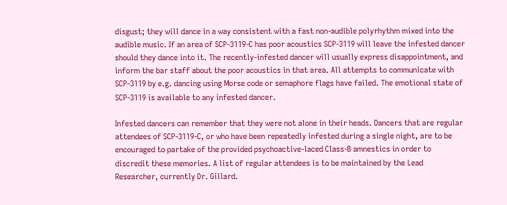disgust; they will dance in a way consistent with a fast non-audible polyrhythm mixed into the audible music. If an area of SCP-3119-C has poor acoustics SCP-3119 will leave the infested dancer should they dance into it. The recently-infested dancer will usually express disappointment, and inform the bar staff about the poor acoustics in that area. All attempts to communicate with SCP-3119 by e.g. dancing using Morse code or semaphore flags have failed. The emotional state of SCP-3119 is available to any infested dancer.

Infested dancers can remember that they were not alone in their heads. Dancers that are regular attendees of SCP-3119-C, or who have been repeatedly infested during a single night, are to be encouraged to partake of the provided psychoactive-laced Class-B amnestics in order to discredit these memories. A list of regular attendees is to be maintained by the Lead Researcher, currently Dr. Gillard.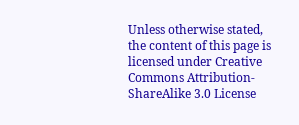Unless otherwise stated, the content of this page is licensed under Creative Commons Attribution-ShareAlike 3.0 License